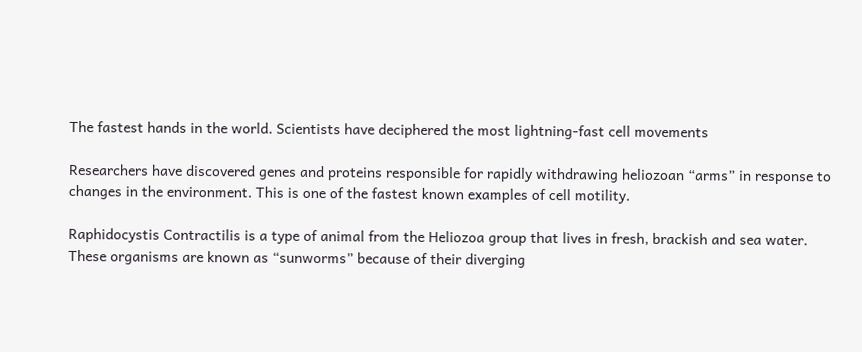The fastest hands in the world. Scientists have deciphered the most lightning-fast cell movements

Researchers have discovered genes and proteins responsible for rapidly withdrawing heliozoan “arms” in response to changes in the environment. This is one of the fastest known examples of cell motility.

Raphidocystis Contractilis is a type of animal from the Heliozoa group that lives in fresh, brackish and sea water. These organisms are known as “sunworms” because of their diverging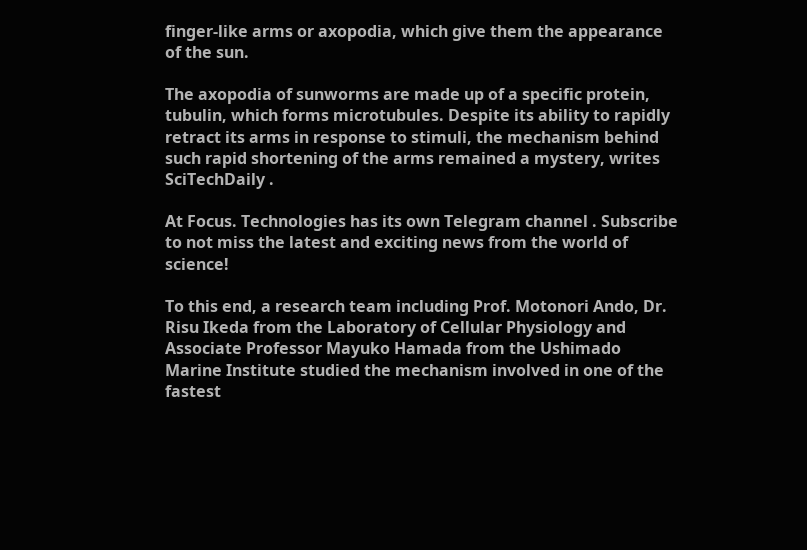finger-like arms or axopodia, which give them the appearance of the sun.

The axopodia of sunworms are made up of a specific protein, tubulin, which forms microtubules. Despite its ability to rapidly retract its arms in response to stimuli, the mechanism behind such rapid shortening of the arms remained a mystery, writes SciTechDaily .

At Focus. Technologies has its own Telegram channel . Subscribe to not miss the latest and exciting news from the world of science!

To this end, a research team including Prof. Motonori Ando, Dr. Risu Ikeda from the Laboratory of Cellular Physiology and Associate Professor Mayuko Hamada from the Ushimado Marine Institute studied the mechanism involved in one of the fastest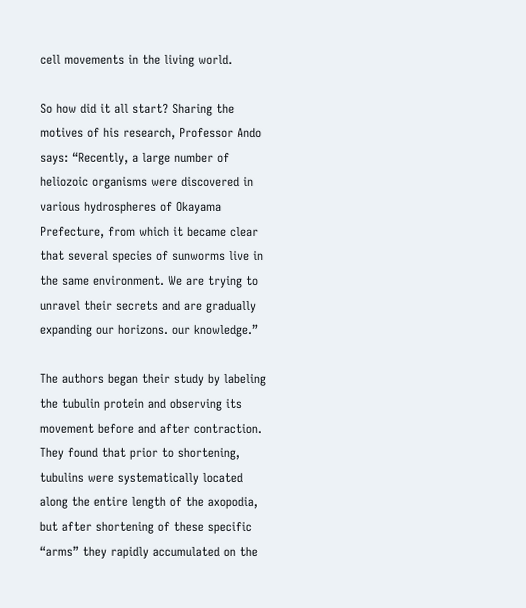cell movements in the living world.

So how did it all start? Sharing the motives of his research, Professor Ando says: “Recently, a large number of heliozoic organisms were discovered in various hydrospheres of Okayama Prefecture, from which it became clear that several species of sunworms live in the same environment. We are trying to unravel their secrets and are gradually expanding our horizons. our knowledge.”

The authors began their study by labeling the tubulin protein and observing its movement before and after contraction. They found that prior to shortening, tubulins were systematically located along the entire length of the axopodia, but after shortening of these specific “arms” they rapidly accumulated on the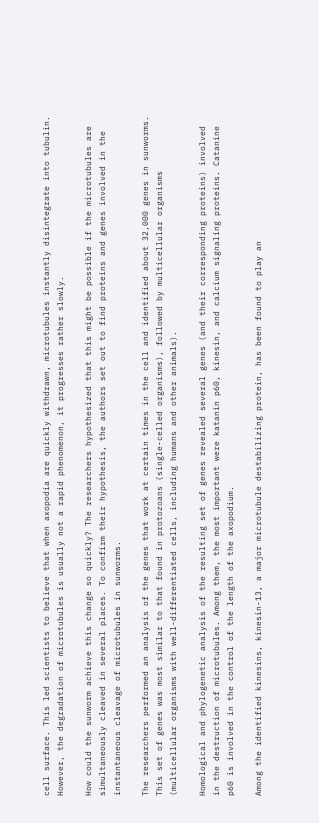cell surface. This led scientists to believe that when axopodia are quickly withdrawn, microtubules instantly disintegrate into tubulin. However, the degradation of microtubules is usually not a rapid phenomenon, it progresses rather slowly.

How could the sunworm achieve this change so quickly? The researchers hypothesized that this might be possible if the microtubules are simultaneously cleaved in several places. To confirm their hypothesis, the authors set out to find proteins and genes involved in the instantaneous cleavage of microtubules in sunworms.

The researchers performed an analysis of the genes that work at certain times in the cell and identified about 32,000 genes in sunworms. This set of genes was most similar to that found in protozoans (single-celled organisms), followed by multicellular organisms (multicellular organisms with well-differentiated cells, including humans and other animals).

Homological and phylogenetic analysis of the resulting set of genes revealed several genes (and their corresponding proteins) involved in the destruction of microtubules. Among them, the most important were katanin p60, kinesin, and calcium signaling proteins. Catanine p60 is involved in the control of the length of the axopodium.

Among the identified kinesins, kinesin-13, a major microtubule destabilizing protein, has been found to play an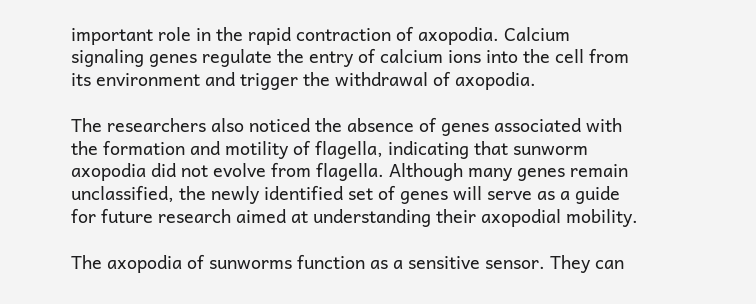important role in the rapid contraction of axopodia. Calcium signaling genes regulate the entry of calcium ions into the cell from its environment and trigger the withdrawal of axopodia.

The researchers also noticed the absence of genes associated with the formation and motility of flagella, indicating that sunworm axopodia did not evolve from flagella. Although many genes remain unclassified, the newly identified set of genes will serve as a guide for future research aimed at understanding their axopodial mobility.

The axopodia of sunworms function as a sensitive sensor. They can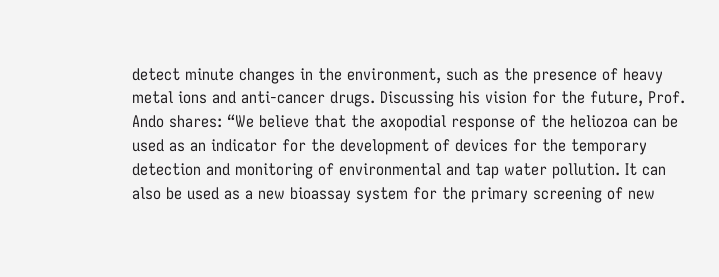detect minute changes in the environment, such as the presence of heavy metal ions and anti-cancer drugs. Discussing his vision for the future, Prof. Ando shares: “We believe that the axopodial response of the heliozoa can be used as an indicator for the development of devices for the temporary detection and monitoring of environmental and tap water pollution. It can also be used as a new bioassay system for the primary screening of new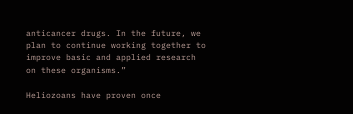anticancer drugs. In the future, we plan to continue working together to improve basic and applied research on these organisms.”

Heliozoans have proven once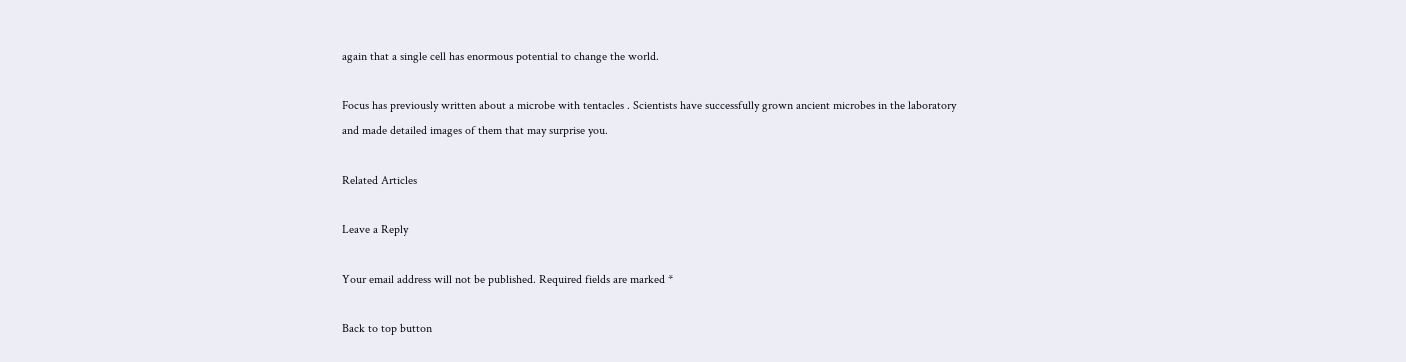again that a single cell has enormous potential to change the world.

Focus has previously written about a microbe with tentacles . Scientists have successfully grown ancient microbes in the laboratory and made detailed images of them that may surprise you.

Related Articles

Leave a Reply

Your email address will not be published. Required fields are marked *

Back to top button